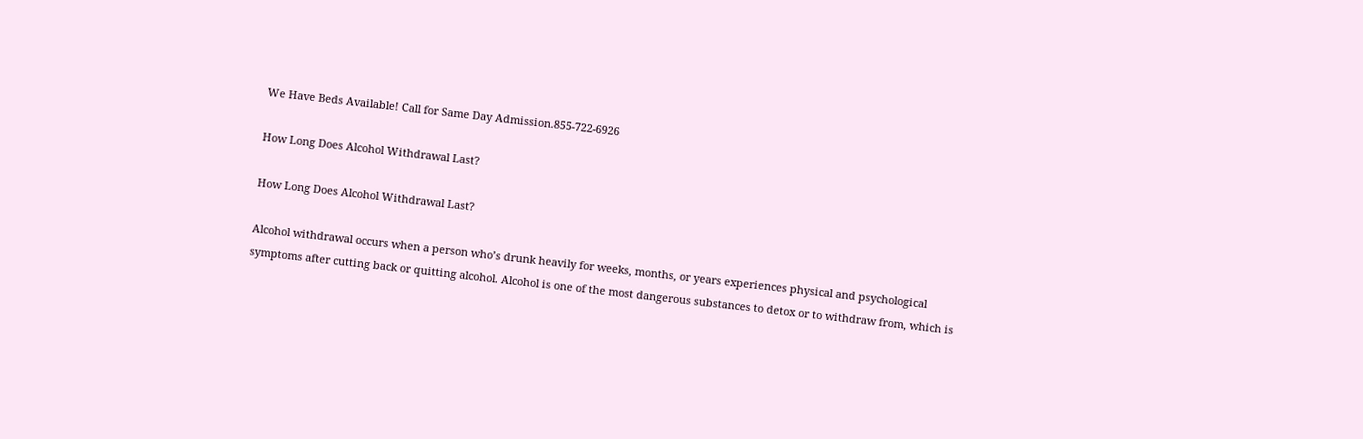We Have Beds Available! Call for Same Day Admission.855-722-6926

How Long Does Alcohol Withdrawal Last?

How Long Does Alcohol Withdrawal Last?

Alcohol withdrawal occurs when a person who’s drunk heavily for weeks, months, or years experiences physical and psychological symptoms after cutting back or quitting alcohol. Alcohol is one of the most dangerous substances to detox or to withdraw from, which is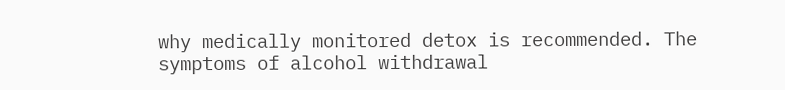why medically monitored detox is recommended. The symptoms of alcohol withdrawal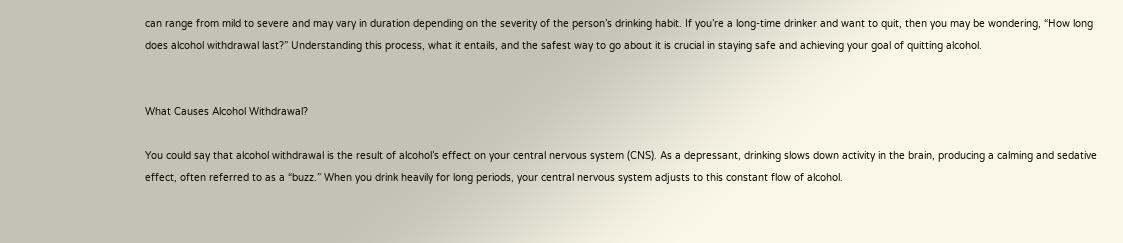can range from mild to severe and may vary in duration depending on the severity of the person’s drinking habit. If you’re a long-time drinker and want to quit, then you may be wondering, “How long does alcohol withdrawal last?” Understanding this process, what it entails, and the safest way to go about it is crucial in staying safe and achieving your goal of quitting alcohol.


What Causes Alcohol Withdrawal?

You could say that alcohol withdrawal is the result of alcohol’s effect on your central nervous system (CNS). As a depressant, drinking slows down activity in the brain, producing a calming and sedative effect, often referred to as a “buzz.” When you drink heavily for long periods, your central nervous system adjusts to this constant flow of alcohol.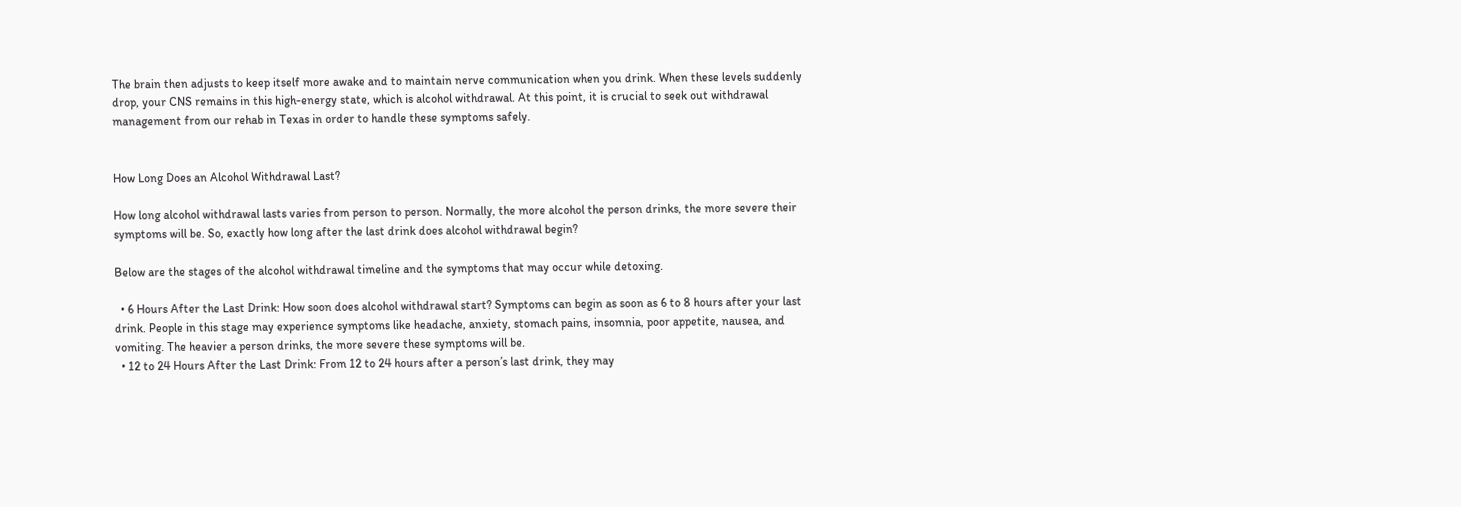The brain then adjusts to keep itself more awake and to maintain nerve communication when you drink. When these levels suddenly drop, your CNS remains in this high-energy state, which is alcohol withdrawal. At this point, it is crucial to seek out withdrawal management from our rehab in Texas in order to handle these symptoms safely.


How Long Does an Alcohol Withdrawal Last?

How long alcohol withdrawal lasts varies from person to person. Normally, the more alcohol the person drinks, the more severe their symptoms will be. So, exactly how long after the last drink does alcohol withdrawal begin?

Below are the stages of the alcohol withdrawal timeline and the symptoms that may occur while detoxing.

  • 6 Hours After the Last Drink: How soon does alcohol withdrawal start? Symptoms can begin as soon as 6 to 8 hours after your last drink. People in this stage may experience symptoms like headache, anxiety, stomach pains, insomnia, poor appetite, nausea, and vomiting. The heavier a person drinks, the more severe these symptoms will be.
  • 12 to 24 Hours After the Last Drink: From 12 to 24 hours after a person’s last drink, they may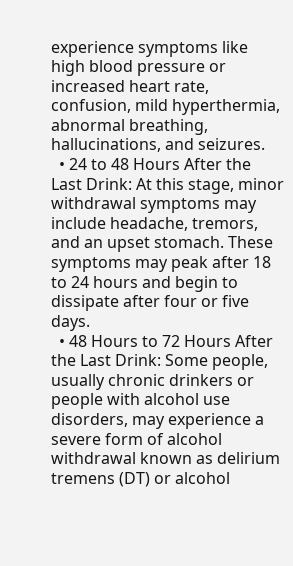experience symptoms like high blood pressure or increased heart rate, confusion, mild hyperthermia, abnormal breathing, hallucinations, and seizures.
  • 24 to 48 Hours After the Last Drink: At this stage, minor withdrawal symptoms may include headache, tremors, and an upset stomach. These symptoms may peak after 18 to 24 hours and begin to dissipate after four or five days.
  • 48 Hours to 72 Hours After the Last Drink: Some people, usually chronic drinkers or people with alcohol use disorders, may experience a severe form of alcohol withdrawal known as delirium tremens (DT) or alcohol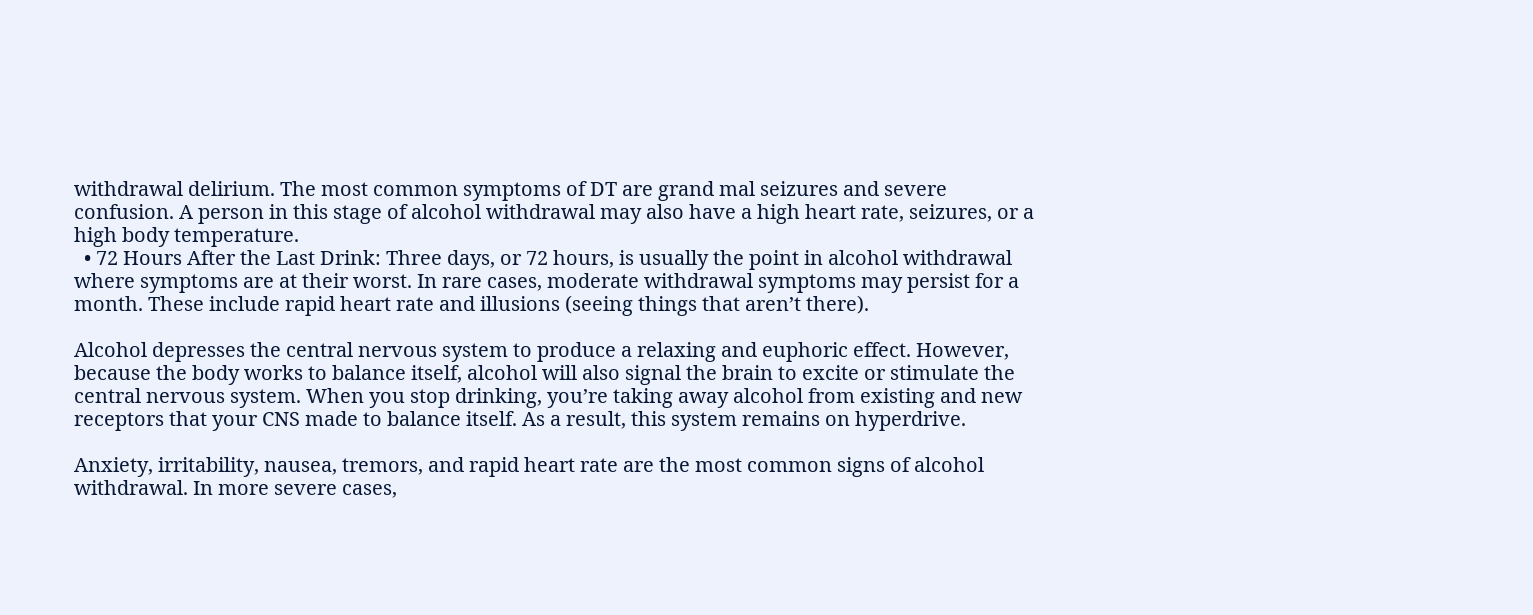withdrawal delirium. The most common symptoms of DT are grand mal seizures and severe confusion. A person in this stage of alcohol withdrawal may also have a high heart rate, seizures, or a high body temperature.
  • 72 Hours After the Last Drink: Three days, or 72 hours, is usually the point in alcohol withdrawal where symptoms are at their worst. In rare cases, moderate withdrawal symptoms may persist for a month. These include rapid heart rate and illusions (seeing things that aren’t there).

Alcohol depresses the central nervous system to produce a relaxing and euphoric effect. However, because the body works to balance itself, alcohol will also signal the brain to excite or stimulate the central nervous system. When you stop drinking, you’re taking away alcohol from existing and new receptors that your CNS made to balance itself. As a result, this system remains on hyperdrive.

Anxiety, irritability, nausea, tremors, and rapid heart rate are the most common signs of alcohol withdrawal. In more severe cases,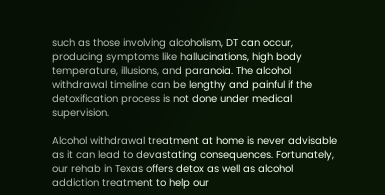such as those involving alcoholism, DT can occur, producing symptoms like hallucinations, high body temperature, illusions, and paranoia. The alcohol withdrawal timeline can be lengthy and painful if the detoxification process is not done under medical supervision.

Alcohol withdrawal treatment at home is never advisable as it can lead to devastating consequences. Fortunately, our rehab in Texas offers detox as well as alcohol addiction treatment to help our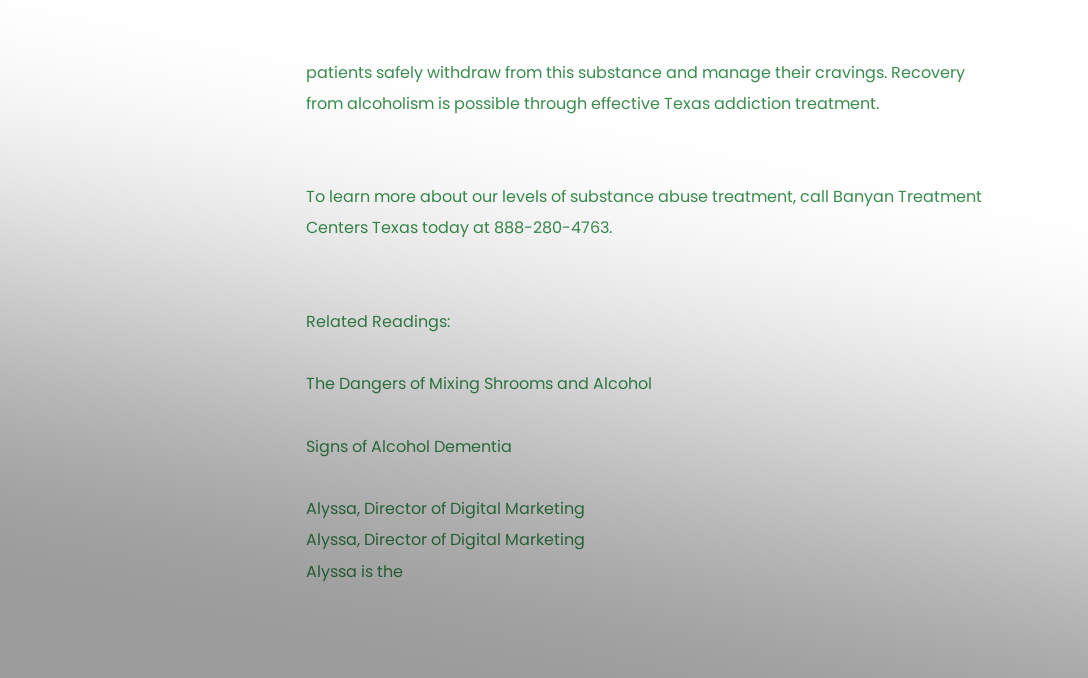patients safely withdraw from this substance and manage their cravings. Recovery from alcoholism is possible through effective Texas addiction treatment.


To learn more about our levels of substance abuse treatment, call Banyan Treatment Centers Texas today at 888-280-4763.


Related Readings:

The Dangers of Mixing Shrooms and Alcohol

Signs of Alcohol Dementia

Alyssa, Director of Digital Marketing
Alyssa, Director of Digital Marketing
Alyssa is the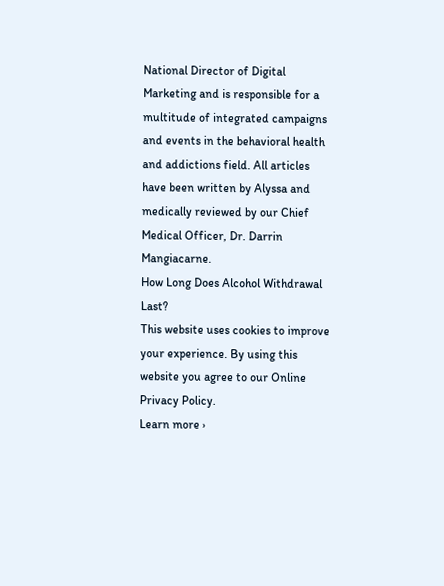National Director of Digital Marketing and is responsible for a multitude of integrated campaigns and events in the behavioral health and addictions field. All articles have been written by Alyssa and medically reviewed by our Chief Medical Officer, Dr. Darrin Mangiacarne.
How Long Does Alcohol Withdrawal Last?
This website uses cookies to improve your experience. By using this website you agree to our Online Privacy Policy.
Learn more ›